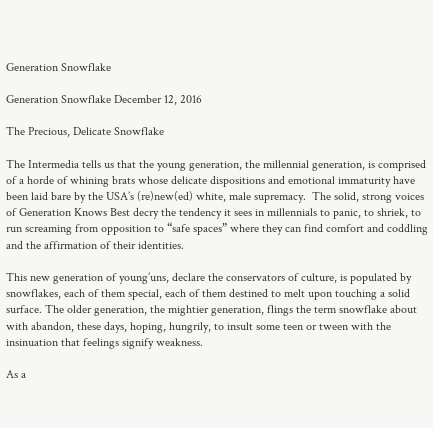Generation Snowflake

Generation Snowflake December 12, 2016

The Precious, Delicate Snowflake

The Intermedia tells us that the young generation, the millennial generation, is comprised of a horde of whining brats whose delicate dispositions and emotional immaturity have been laid bare by the USA’s (re)new(ed) white, male supremacy.  The solid, strong voices of Generation Knows Best decry the tendency it sees in millennials to panic, to shriek, to run screaming from opposition to “safe spaces” where they can find comfort and coddling and the affirmation of their identities.

This new generation of young’uns, declare the conservators of culture, is populated by snowflakes, each of them special, each of them destined to melt upon touching a solid surface. The older generation, the mightier generation, flings the term snowflake about with abandon, these days, hoping, hungrily, to insult some teen or tween with the insinuation that feelings signify weakness.

As a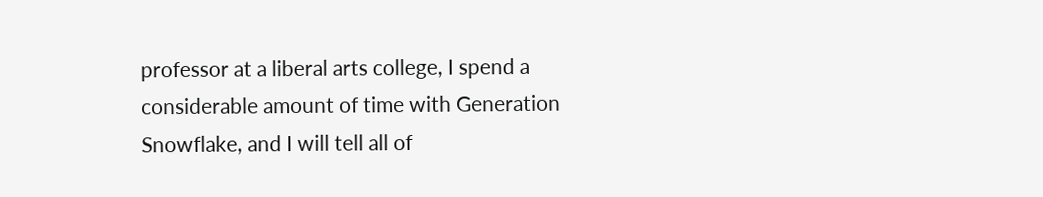professor at a liberal arts college, I spend a considerable amount of time with Generation Snowflake, and I will tell all of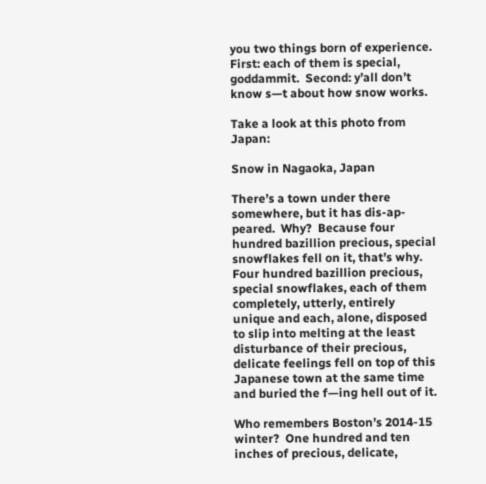you two things born of experience.  First: each of them is special, goddammit.  Second: y’all don’t know s—t about how snow works.

Take a look at this photo from Japan:

Snow in Nagaoka, Japan

There’s a town under there somewhere, but it has dis-ap-peared.  Why?  Because four hundred bazillion precious, special snowflakes fell on it, that’s why.  Four hundred bazillion precious, special snowflakes, each of them completely, utterly, entirely unique and each, alone, disposed to slip into melting at the least disturbance of their precious, delicate feelings fell on top of this Japanese town at the same time and buried the f—ing hell out of it.

Who remembers Boston’s 2014-15 winter?  One hundred and ten inches of precious, delicate,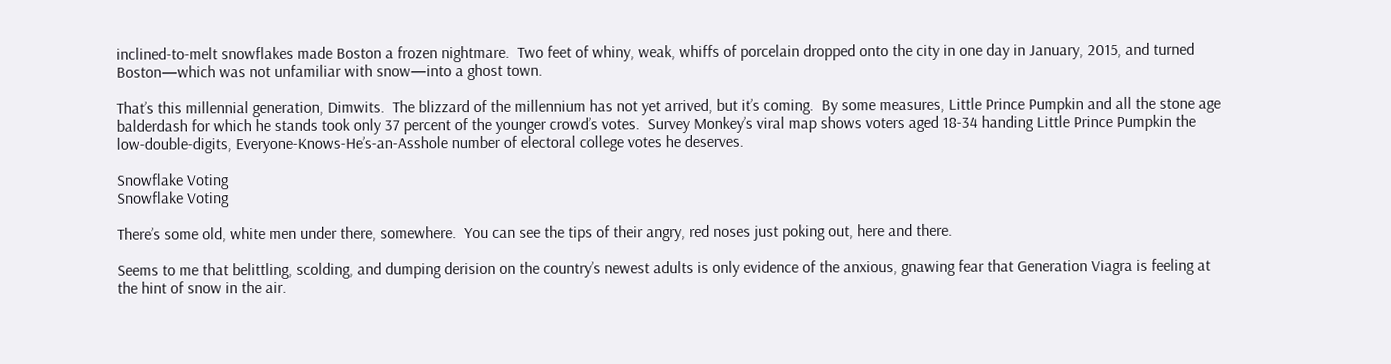inclined-to-melt snowflakes made Boston a frozen nightmare.  Two feet of whiny, weak, whiffs of porcelain dropped onto the city in one day in January, 2015, and turned Boston—which was not unfamiliar with snow—into a ghost town.

That’s this millennial generation, Dimwits.  The blizzard of the millennium has not yet arrived, but it’s coming.  By some measures, Little Prince Pumpkin and all the stone age balderdash for which he stands took only 37 percent of the younger crowd’s votes.  Survey Monkey’s viral map shows voters aged 18-34 handing Little Prince Pumpkin the low-double-digits, Everyone-Knows-He’s-an-Asshole number of electoral college votes he deserves.

Snowflake Voting
Snowflake Voting

There’s some old, white men under there, somewhere.  You can see the tips of their angry, red noses just poking out, here and there.

Seems to me that belittling, scolding, and dumping derision on the country’s newest adults is only evidence of the anxious, gnawing fear that Generation Viagra is feeling at the hint of snow in the air.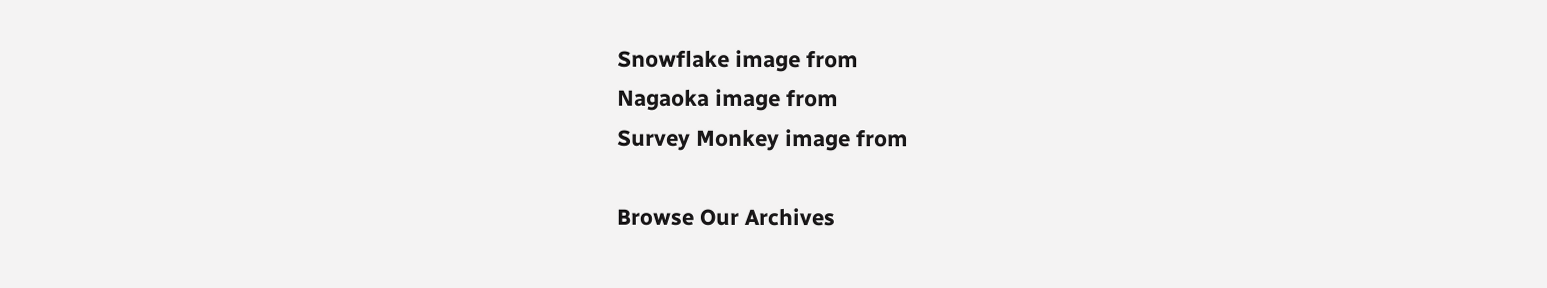Snowflake image from
Nagaoka image from
Survey Monkey image from

Browse Our Archives